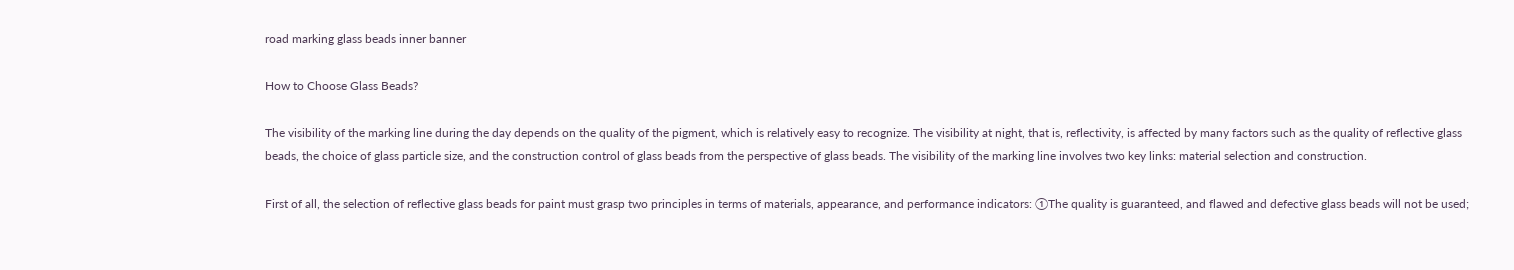road marking glass beads inner banner

How to Choose Glass Beads?

The visibility of the marking line during the day depends on the quality of the pigment, which is relatively easy to recognize. The visibility at night, that is, reflectivity, is affected by many factors such as the quality of reflective glass beads, the choice of glass particle size, and the construction control of glass beads from the perspective of glass beads. The visibility of the marking line involves two key links: material selection and construction.

First of all, the selection of reflective glass beads for paint must grasp two principles in terms of materials, appearance, and performance indicators: ①The quality is guaranteed, and flawed and defective glass beads will not be used;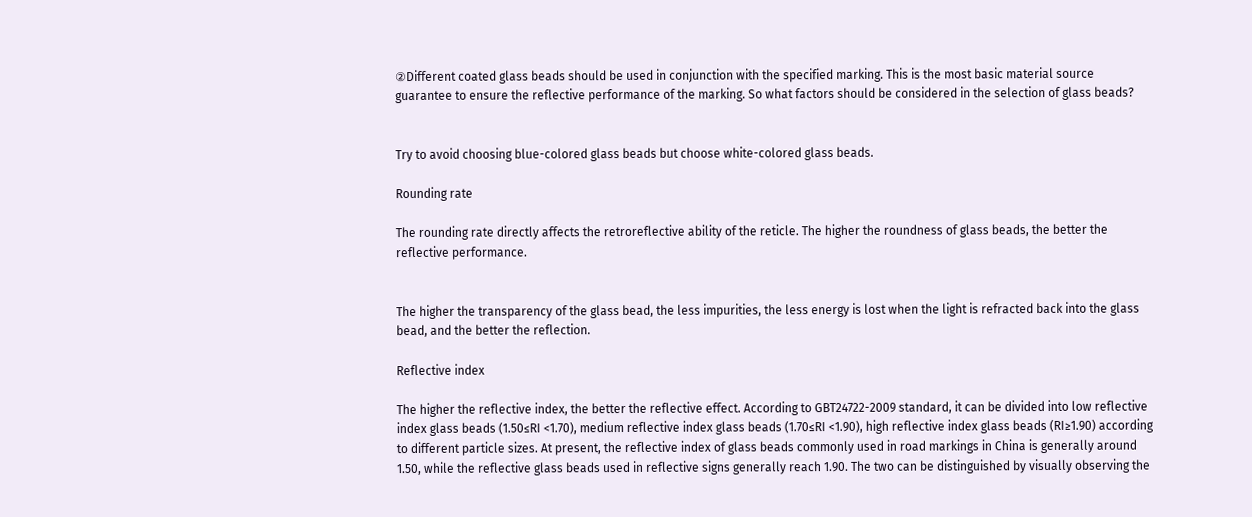②Different coated glass beads should be used in conjunction with the specified marking. This is the most basic material source guarantee to ensure the reflective performance of the marking. So what factors should be considered in the selection of glass beads?


Try to avoid choosing blue-colored glass beads but choose white-colored glass beads.

Rounding rate

The rounding rate directly affects the retroreflective ability of the reticle. The higher the roundness of glass beads, the better the reflective performance.


The higher the transparency of the glass bead, the less impurities, the less energy is lost when the light is refracted back into the glass bead, and the better the reflection.

Reflective index

The higher the reflective index, the better the reflective effect. According to GBT24722-2009 standard, it can be divided into low reflective index glass beads (1.50≤RI <1.70), medium reflective index glass beads (1.70≤RI <1.90), high reflective index glass beads (RI≥1.90) according to different particle sizes. At present, the reflective index of glass beads commonly used in road markings in China is generally around 1.50, while the reflective glass beads used in reflective signs generally reach 1.90. The two can be distinguished by visually observing the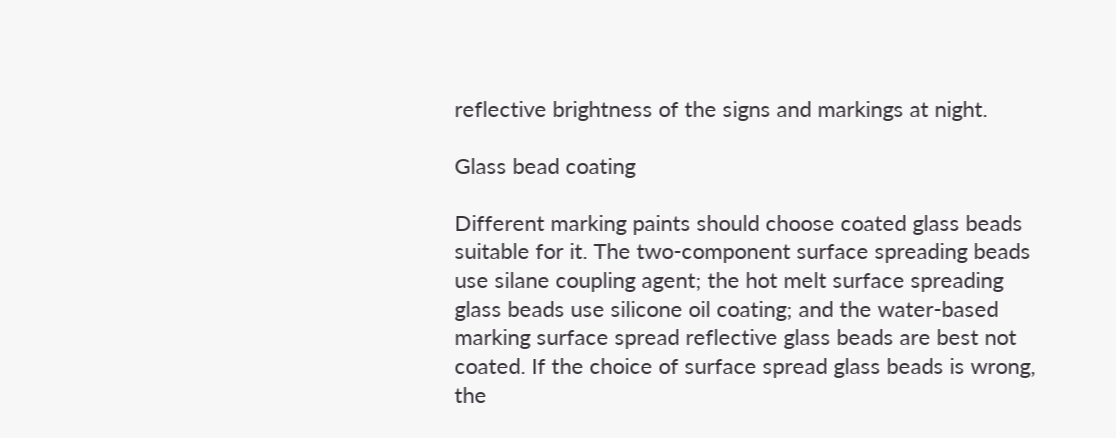reflective brightness of the signs and markings at night.

Glass bead coating

Different marking paints should choose coated glass beads suitable for it. The two-component surface spreading beads use silane coupling agent; the hot melt surface spreading glass beads use silicone oil coating; and the water-based marking surface spread reflective glass beads are best not coated. If the choice of surface spread glass beads is wrong, the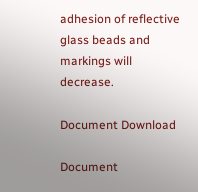adhesion of reflective glass beads and markings will decrease.

Document Download

Document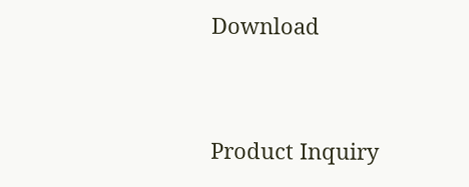Download


Product Inquiry